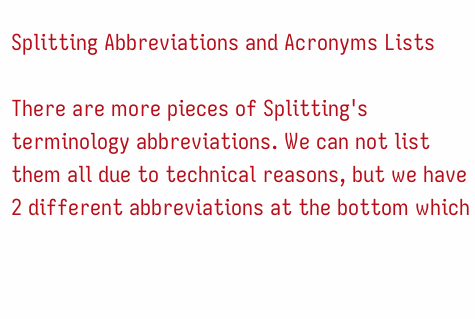Splitting Abbreviations and Acronyms Lists

There are more pieces of Splitting's terminology abbreviations. We can not list them all due to technical reasons, but we have 2 different abbreviations at the bottom which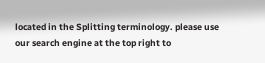located in the Splitting terminology. please use our search engine at the top right to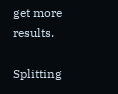get more results.

Splitting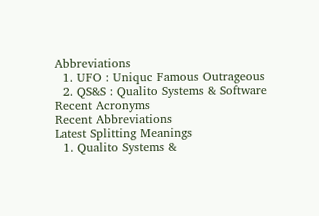Abbreviations
  1. UFO : Uniquc Famous Outrageous
  2. QS&S : Qualito Systems & Software
Recent Acronyms
Recent Abbreviations
Latest Splitting Meanings
  1. Qualito Systems &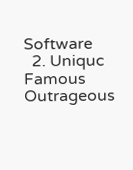Software
  2. Uniquc Famous Outrageous